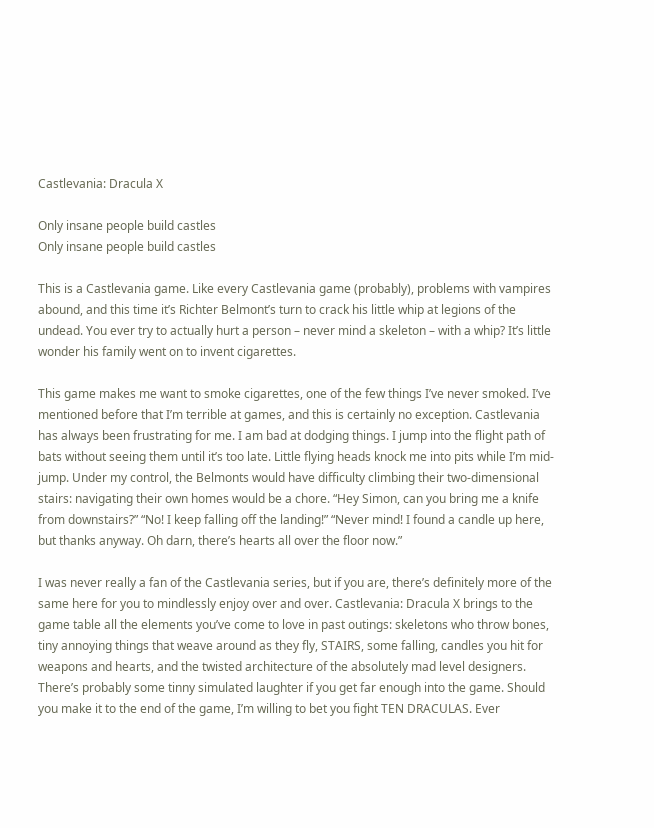Castlevania: Dracula X

Only insane people build castles
Only insane people build castles

This is a Castlevania game. Like every Castlevania game (probably), problems with vampires abound, and this time it’s Richter Belmont’s turn to crack his little whip at legions of the undead. You ever try to actually hurt a person – never mind a skeleton – with a whip? It’s little wonder his family went on to invent cigarettes.

This game makes me want to smoke cigarettes, one of the few things I’ve never smoked. I’ve mentioned before that I’m terrible at games, and this is certainly no exception. Castlevania has always been frustrating for me. I am bad at dodging things. I jump into the flight path of bats without seeing them until it’s too late. Little flying heads knock me into pits while I’m mid-jump. Under my control, the Belmonts would have difficulty climbing their two-dimensional stairs: navigating their own homes would be a chore. “Hey Simon, can you bring me a knife from downstairs?” “No! I keep falling off the landing!” “Never mind! I found a candle up here, but thanks anyway. Oh darn, there’s hearts all over the floor now.”

I was never really a fan of the Castlevania series, but if you are, there’s definitely more of the same here for you to mindlessly enjoy over and over. Castlevania: Dracula X brings to the game table all the elements you’ve come to love in past outings: skeletons who throw bones, tiny annoying things that weave around as they fly, STAIRS, some falling, candles you hit for weapons and hearts, and the twisted architecture of the absolutely mad level designers. There’s probably some tinny simulated laughter if you get far enough into the game. Should you make it to the end of the game, I’m willing to bet you fight TEN DRACULAS. Ever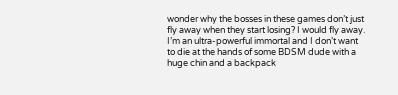wonder why the bosses in these games don’t just fly away when they start losing? I would fly away. I’m an ultra-powerful immortal and I don’t want to die at the hands of some BDSM dude with a huge chin and a backpack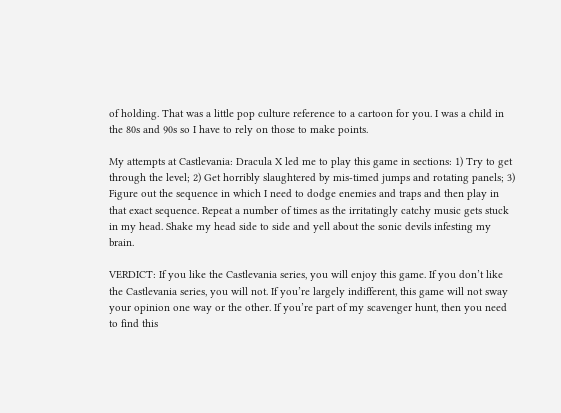of holding. That was a little pop culture reference to a cartoon for you. I was a child in the 80s and 90s so I have to rely on those to make points.

My attempts at Castlevania: Dracula X led me to play this game in sections: 1) Try to get through the level; 2) Get horribly slaughtered by mis-timed jumps and rotating panels; 3) Figure out the sequence in which I need to dodge enemies and traps and then play in that exact sequence. Repeat a number of times as the irritatingly catchy music gets stuck in my head. Shake my head side to side and yell about the sonic devils infesting my brain.

VERDICT: If you like the Castlevania series, you will enjoy this game. If you don’t like the Castlevania series, you will not. If you’re largely indifferent, this game will not sway your opinion one way or the other. If you’re part of my scavenger hunt, then you need to find this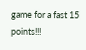game for a fast 15 points!!!